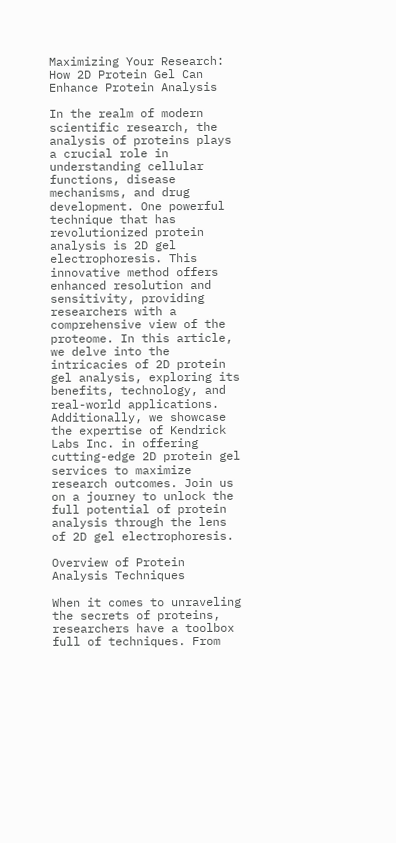Maximizing Your Research: How 2D Protein Gel Can Enhance Protein Analysis

In the realm of modern scientific research, the analysis of proteins plays a crucial role in understanding cellular functions, disease mechanisms, and drug development. One powerful technique that has revolutionized protein analysis is 2D gel electrophoresis. This innovative method offers enhanced resolution and sensitivity, providing researchers with a comprehensive view of the proteome. In this article, we delve into the intricacies of 2D protein gel analysis, exploring its benefits, technology, and real-world applications. Additionally, we showcase the expertise of Kendrick Labs Inc. in offering cutting-edge 2D protein gel services to maximize research outcomes. Join us on a journey to unlock the full potential of protein analysis through the lens of 2D gel electrophoresis.

Overview of Protein Analysis Techniques

When it comes to unraveling the secrets of proteins, researchers have a toolbox full of techniques. From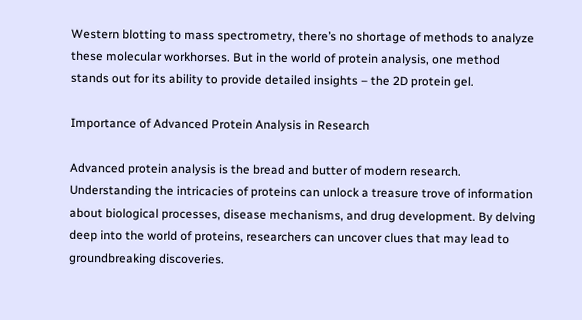Western blotting to mass spectrometry, there’s no shortage of methods to analyze these molecular workhorses. But in the world of protein analysis, one method stands out for its ability to provide detailed insights – the 2D protein gel.

Importance of Advanced Protein Analysis in Research

Advanced protein analysis is the bread and butter of modern research. Understanding the intricacies of proteins can unlock a treasure trove of information about biological processes, disease mechanisms, and drug development. By delving deep into the world of proteins, researchers can uncover clues that may lead to groundbreaking discoveries.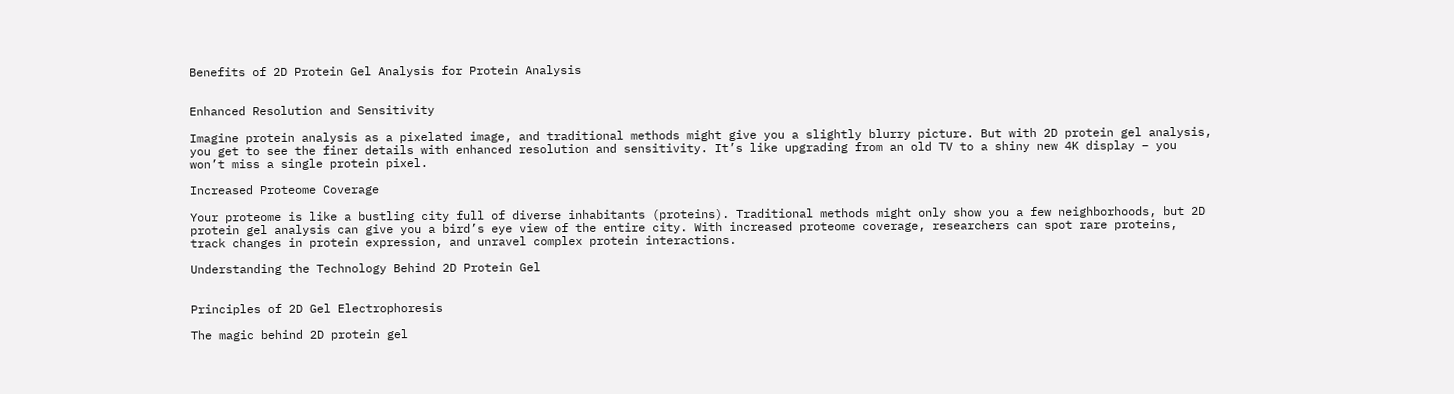Benefits of 2D Protein Gel Analysis for Protein Analysis


Enhanced Resolution and Sensitivity

Imagine protein analysis as a pixelated image, and traditional methods might give you a slightly blurry picture. But with 2D protein gel analysis, you get to see the finer details with enhanced resolution and sensitivity. It’s like upgrading from an old TV to a shiny new 4K display – you won’t miss a single protein pixel.

Increased Proteome Coverage

Your proteome is like a bustling city full of diverse inhabitants (proteins). Traditional methods might only show you a few neighborhoods, but 2D protein gel analysis can give you a bird’s eye view of the entire city. With increased proteome coverage, researchers can spot rare proteins, track changes in protein expression, and unravel complex protein interactions.

Understanding the Technology Behind 2D Protein Gel


Principles of 2D Gel Electrophoresis

The magic behind 2D protein gel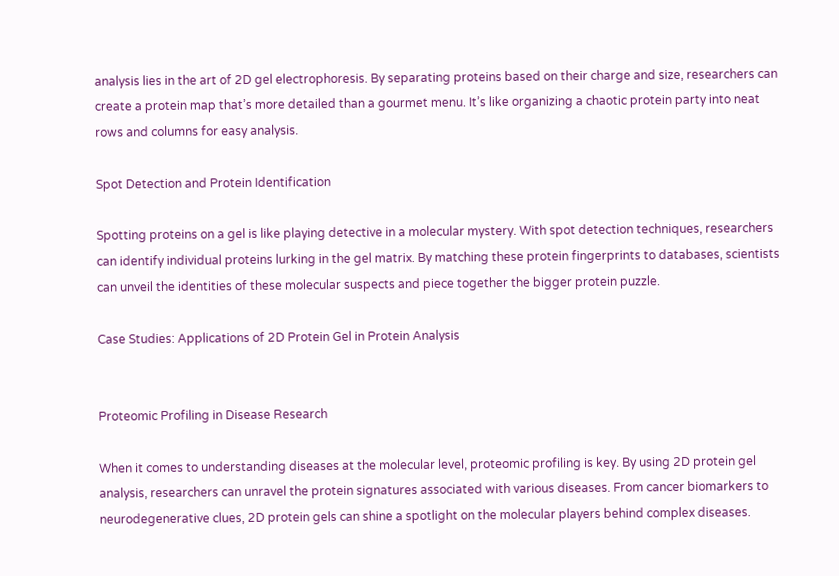analysis lies in the art of 2D gel electrophoresis. By separating proteins based on their charge and size, researchers can create a protein map that’s more detailed than a gourmet menu. It’s like organizing a chaotic protein party into neat rows and columns for easy analysis.

Spot Detection and Protein Identification

Spotting proteins on a gel is like playing detective in a molecular mystery. With spot detection techniques, researchers can identify individual proteins lurking in the gel matrix. By matching these protein fingerprints to databases, scientists can unveil the identities of these molecular suspects and piece together the bigger protein puzzle.

Case Studies: Applications of 2D Protein Gel in Protein Analysis


Proteomic Profiling in Disease Research

When it comes to understanding diseases at the molecular level, proteomic profiling is key. By using 2D protein gel analysis, researchers can unravel the protein signatures associated with various diseases. From cancer biomarkers to neurodegenerative clues, 2D protein gels can shine a spotlight on the molecular players behind complex diseases.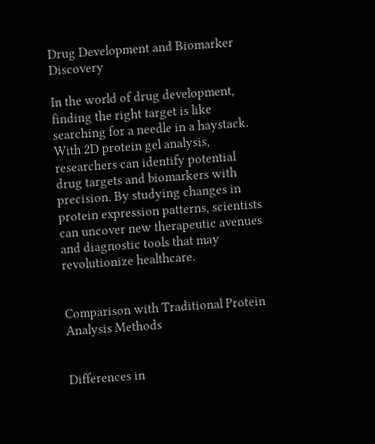Drug Development and Biomarker Discovery

In the world of drug development, finding the right target is like searching for a needle in a haystack. With 2D protein gel analysis, researchers can identify potential drug targets and biomarkers with precision. By studying changes in protein expression patterns, scientists can uncover new therapeutic avenues and diagnostic tools that may revolutionize healthcare.


Comparison with Traditional Protein Analysis Methods


Differences in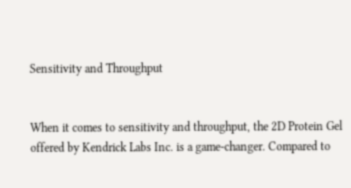Sensitivity and Throughput


When it comes to sensitivity and throughput, the 2D Protein Gel offered by Kendrick Labs Inc. is a game-changer. Compared to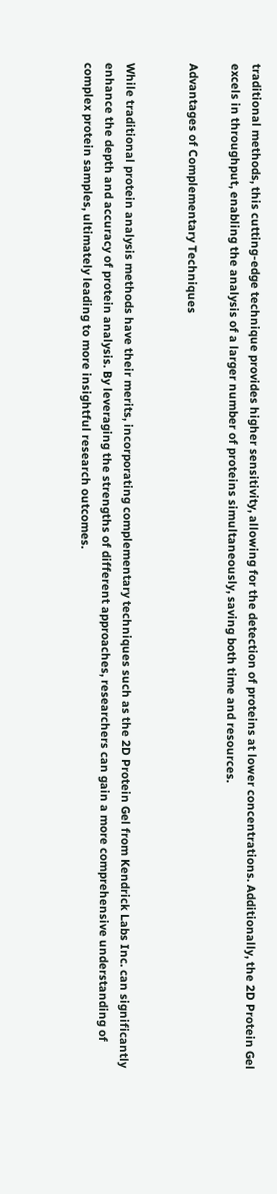traditional methods, this cutting-edge technique provides higher sensitivity, allowing for the detection of proteins at lower concentrations. Additionally, the 2D Protein Gel excels in throughput, enabling the analysis of a larger number of proteins simultaneously, saving both time and resources.

Advantages of Complementary Techniques


While traditional protein analysis methods have their merits, incorporating complementary techniques such as the 2D Protein Gel from Kendrick Labs Inc. can significantly enhance the depth and accuracy of protein analysis. By leveraging the strengths of different approaches, researchers can gain a more comprehensive understanding of complex protein samples, ultimately leading to more insightful research outcomes.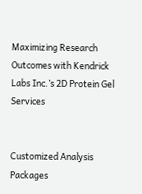Maximizing Research Outcomes with Kendrick Labs Inc.’s 2D Protein Gel Services


Customized Analysis Packages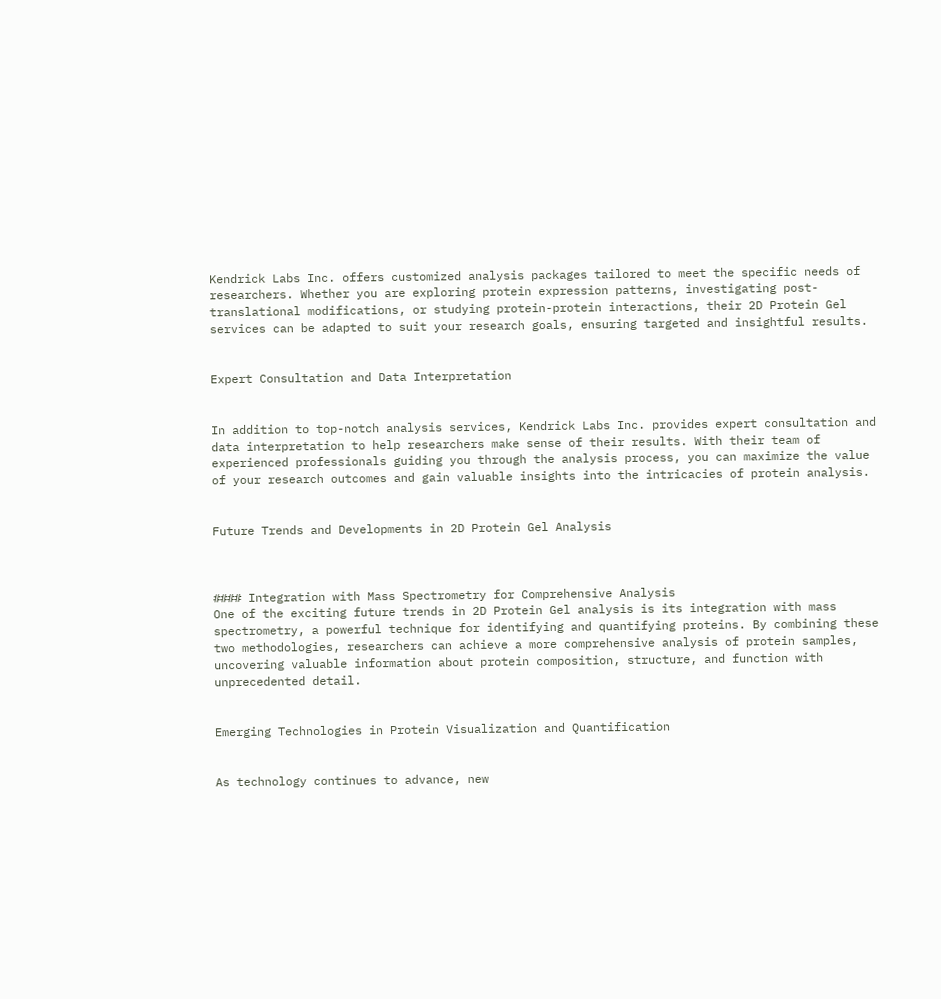Kendrick Labs Inc. offers customized analysis packages tailored to meet the specific needs of researchers. Whether you are exploring protein expression patterns, investigating post-translational modifications, or studying protein-protein interactions, their 2D Protein Gel services can be adapted to suit your research goals, ensuring targeted and insightful results.


Expert Consultation and Data Interpretation


In addition to top-notch analysis services, Kendrick Labs Inc. provides expert consultation and data interpretation to help researchers make sense of their results. With their team of experienced professionals guiding you through the analysis process, you can maximize the value of your research outcomes and gain valuable insights into the intricacies of protein analysis.


Future Trends and Developments in 2D Protein Gel Analysis



#### Integration with Mass Spectrometry for Comprehensive Analysis
One of the exciting future trends in 2D Protein Gel analysis is its integration with mass spectrometry, a powerful technique for identifying and quantifying proteins. By combining these two methodologies, researchers can achieve a more comprehensive analysis of protein samples, uncovering valuable information about protein composition, structure, and function with unprecedented detail.


Emerging Technologies in Protein Visualization and Quantification


As technology continues to advance, new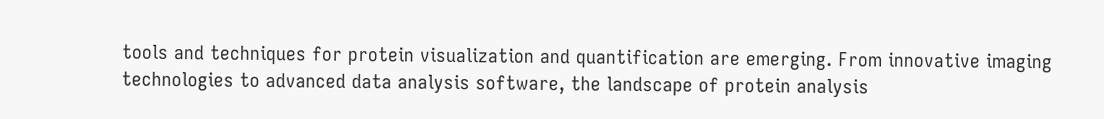tools and techniques for protein visualization and quantification are emerging. From innovative imaging technologies to advanced data analysis software, the landscape of protein analysis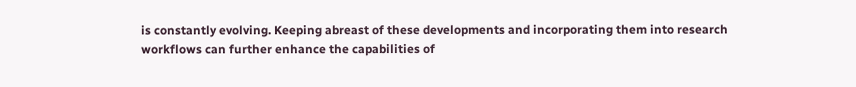is constantly evolving. Keeping abreast of these developments and incorporating them into research workflows can further enhance the capabilities of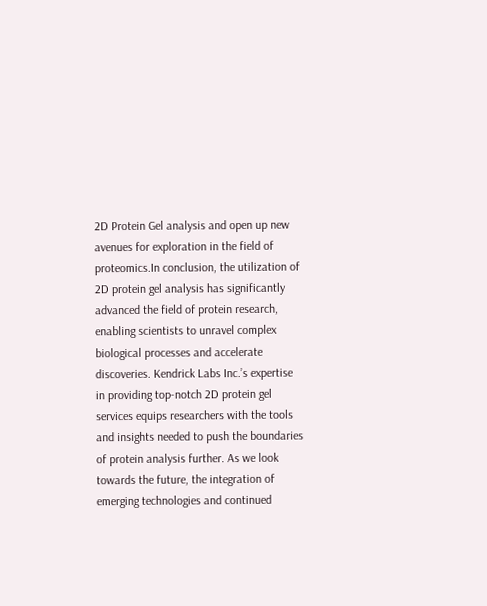2D Protein Gel analysis and open up new avenues for exploration in the field of proteomics.In conclusion, the utilization of 2D protein gel analysis has significantly advanced the field of protein research, enabling scientists to unravel complex biological processes and accelerate discoveries. Kendrick Labs Inc.’s expertise in providing top-notch 2D protein gel services equips researchers with the tools and insights needed to push the boundaries of protein analysis further. As we look towards the future, the integration of emerging technologies and continued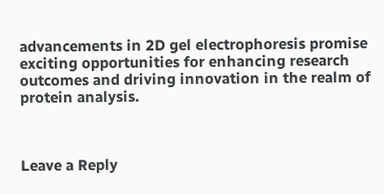advancements in 2D gel electrophoresis promise exciting opportunities for enhancing research outcomes and driving innovation in the realm of protein analysis.



Leave a Reply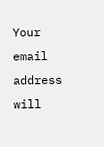Your email address will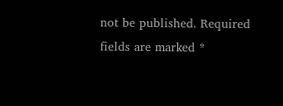not be published. Required fields are marked *